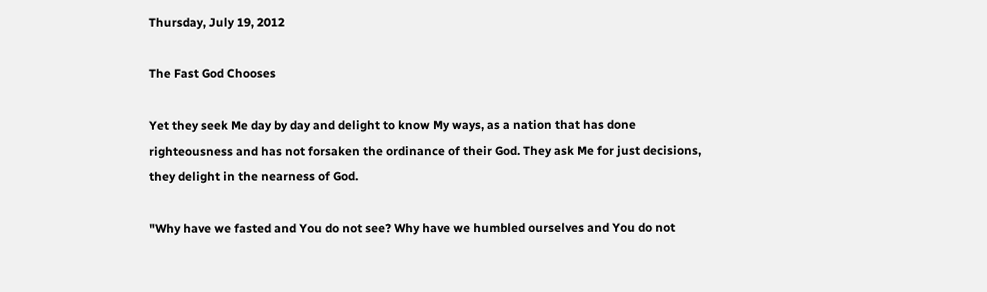Thursday, July 19, 2012

The Fast God Chooses

Yet they seek Me day by day and delight to know My ways, as a nation that has done righteousness and has not forsaken the ordinance of their God. They ask Me for just decisions, they delight in the nearness of God.

"Why have we fasted and You do not see? Why have we humbled ourselves and You do not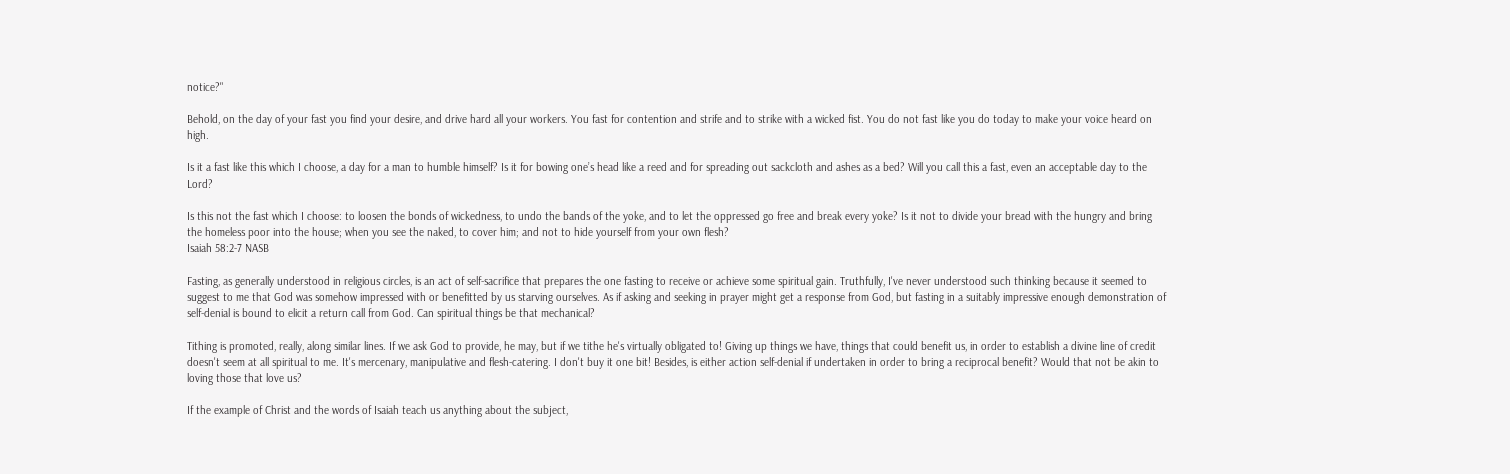notice?"

Behold, on the day of your fast you find your desire, and drive hard all your workers. You fast for contention and strife and to strike with a wicked fist. You do not fast like you do today to make your voice heard on high.

Is it a fast like this which I choose, a day for a man to humble himself? Is it for bowing one’s head like a reed and for spreading out sackcloth and ashes as a bed? Will you call this a fast, even an acceptable day to the Lord?

Is this not the fast which I choose: to loosen the bonds of wickedness, to undo the bands of the yoke, and to let the oppressed go free and break every yoke? Is it not to divide your bread with the hungry and bring the homeless poor into the house; when you see the naked, to cover him; and not to hide yourself from your own flesh?
Isaiah 58:2-7 NASB

Fasting, as generally understood in religious circles, is an act of self-sacrifice that prepares the one fasting to receive or achieve some spiritual gain. Truthfully, I've never understood such thinking because it seemed to suggest to me that God was somehow impressed with or benefitted by us starving ourselves. As if asking and seeking in prayer might get a response from God, but fasting in a suitably impressive enough demonstration of self-denial is bound to elicit a return call from God. Can spiritual things be that mechanical?

Tithing is promoted, really, along similar lines. If we ask God to provide, he may, but if we tithe he's virtually obligated to! Giving up things we have, things that could benefit us, in order to establish a divine line of credit doesn't seem at all spiritual to me. It's mercenary, manipulative and flesh-catering. I don't buy it one bit! Besides, is either action self-denial if undertaken in order to bring a reciprocal benefit? Would that not be akin to loving those that love us?

If the example of Christ and the words of Isaiah teach us anything about the subject,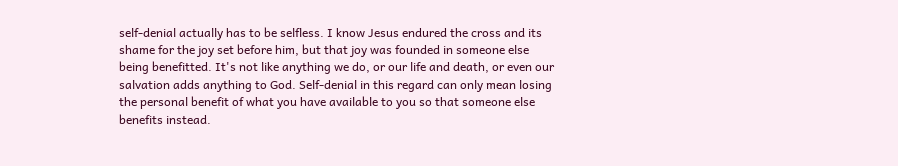self-denial actually has to be selfless. I know Jesus endured the cross and its shame for the joy set before him, but that joy was founded in someone else being benefitted. It's not like anything we do, or our life and death, or even our salvation adds anything to God. Self-denial in this regard can only mean losing the personal benefit of what you have available to you so that someone else benefits instead.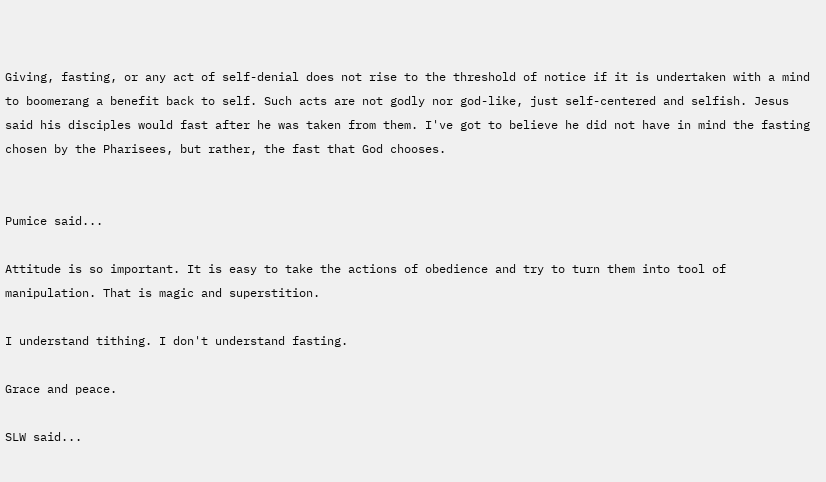Giving, fasting, or any act of self-denial does not rise to the threshold of notice if it is undertaken with a mind to boomerang a benefit back to self. Such acts are not godly nor god-like, just self-centered and selfish. Jesus said his disciples would fast after he was taken from them. I've got to believe he did not have in mind the fasting chosen by the Pharisees, but rather, the fast that God chooses.


Pumice said...

Attitude is so important. It is easy to take the actions of obedience and try to turn them into tool of manipulation. That is magic and superstition.

I understand tithing. I don't understand fasting.

Grace and peace.

SLW said...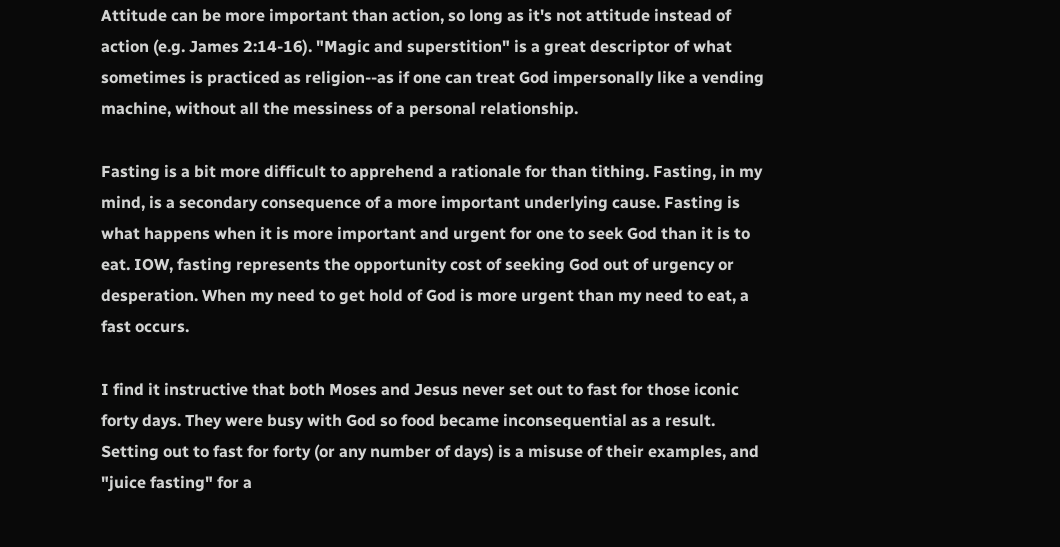Attitude can be more important than action, so long as it's not attitude instead of action (e.g. James 2:14-16). "Magic and superstition" is a great descriptor of what sometimes is practiced as religion--as if one can treat God impersonally like a vending machine, without all the messiness of a personal relationship.

Fasting is a bit more difficult to apprehend a rationale for than tithing. Fasting, in my mind, is a secondary consequence of a more important underlying cause. Fasting is what happens when it is more important and urgent for one to seek God than it is to eat. IOW, fasting represents the opportunity cost of seeking God out of urgency or desperation. When my need to get hold of God is more urgent than my need to eat, a fast occurs.

I find it instructive that both Moses and Jesus never set out to fast for those iconic forty days. They were busy with God so food became inconsequential as a result. Setting out to fast for forty (or any number of days) is a misuse of their examples, and "juice fasting" for a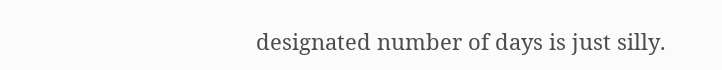designated number of days is just silly.